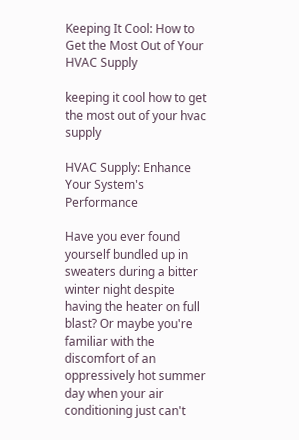Keeping It Cool: How to Get the Most Out of Your HVAC Supply

keeping it cool how to get the most out of your hvac supply

HVAC Supply: Enhance Your System's Performance

Have you ever found yourself bundled up in sweaters during a bitter winter night despite having the heater on full blast? Or maybe you're familiar with the discomfort of an oppressively hot summer day when your air conditioning just can't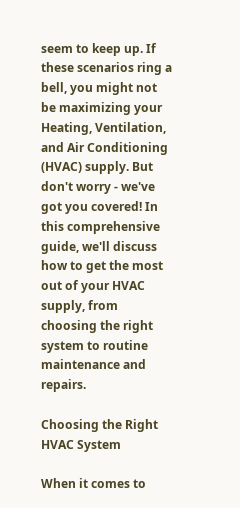seem to keep up. If these scenarios ring a bell, you might not be maximizing your Heating, Ventilation, and Air Conditioning (HVAC) supply. But don't worry - we've got you covered! In this comprehensive guide, we'll discuss how to get the most out of your HVAC supply, from choosing the right system to routine maintenance and repairs.

Choosing the Right HVAC System

When it comes to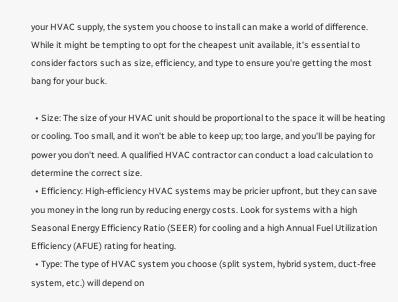your HVAC supply, the system you choose to install can make a world of difference. While it might be tempting to opt for the cheapest unit available, it's essential to consider factors such as size, efficiency, and type to ensure you're getting the most bang for your buck.

  • Size: The size of your HVAC unit should be proportional to the space it will be heating or cooling. Too small, and it won't be able to keep up; too large, and you'll be paying for power you don't need. A qualified HVAC contractor can conduct a load calculation to determine the correct size.
  • Efficiency: High-efficiency HVAC systems may be pricier upfront, but they can save you money in the long run by reducing energy costs. Look for systems with a high Seasonal Energy Efficiency Ratio (SEER) for cooling and a high Annual Fuel Utilization Efficiency (AFUE) rating for heating.
  • Type: The type of HVAC system you choose (split system, hybrid system, duct-free system, etc.) will depend on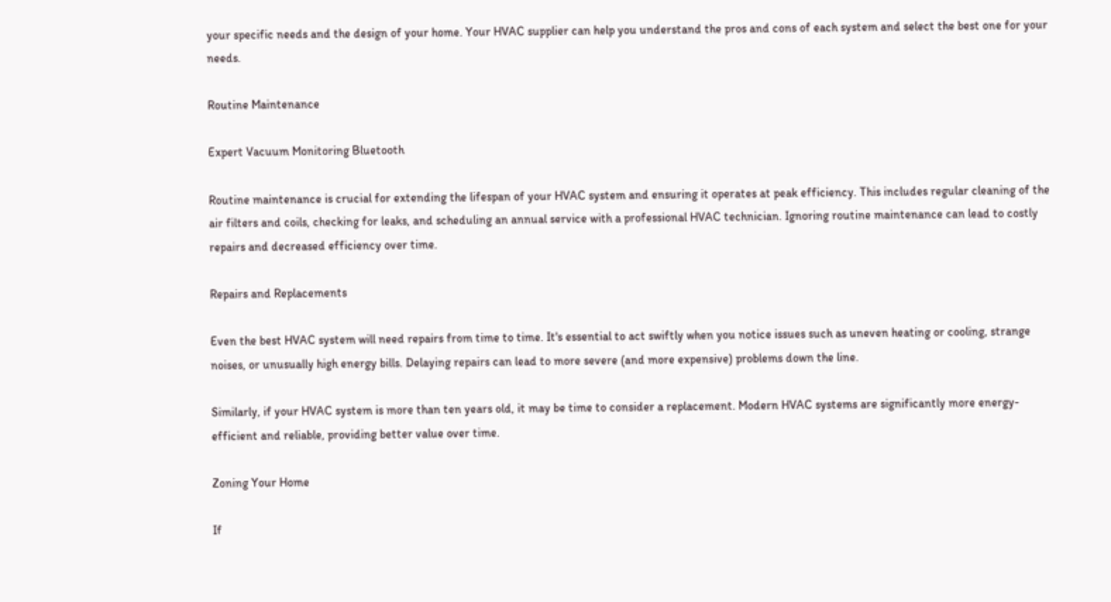your specific needs and the design of your home. Your HVAC supplier can help you understand the pros and cons of each system and select the best one for your needs.

Routine Maintenance

Expert Vacuum Monitoring Bluetooth

Routine maintenance is crucial for extending the lifespan of your HVAC system and ensuring it operates at peak efficiency. This includes regular cleaning of the air filters and coils, checking for leaks, and scheduling an annual service with a professional HVAC technician. Ignoring routine maintenance can lead to costly repairs and decreased efficiency over time.

Repairs and Replacements

Even the best HVAC system will need repairs from time to time. It's essential to act swiftly when you notice issues such as uneven heating or cooling, strange noises, or unusually high energy bills. Delaying repairs can lead to more severe (and more expensive) problems down the line.

Similarly, if your HVAC system is more than ten years old, it may be time to consider a replacement. Modern HVAC systems are significantly more energy-efficient and reliable, providing better value over time.

Zoning Your Home

If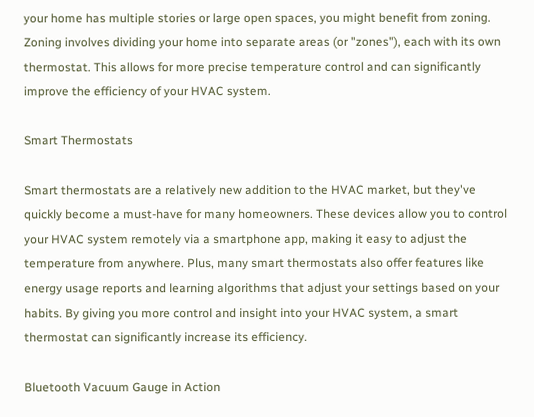your home has multiple stories or large open spaces, you might benefit from zoning. Zoning involves dividing your home into separate areas (or "zones"), each with its own thermostat. This allows for more precise temperature control and can significantly improve the efficiency of your HVAC system.

Smart Thermostats

Smart thermostats are a relatively new addition to the HVAC market, but they've quickly become a must-have for many homeowners. These devices allow you to control your HVAC system remotely via a smartphone app, making it easy to adjust the temperature from anywhere. Plus, many smart thermostats also offer features like energy usage reports and learning algorithms that adjust your settings based on your habits. By giving you more control and insight into your HVAC system, a smart thermostat can significantly increase its efficiency.

Bluetooth Vacuum Gauge in Action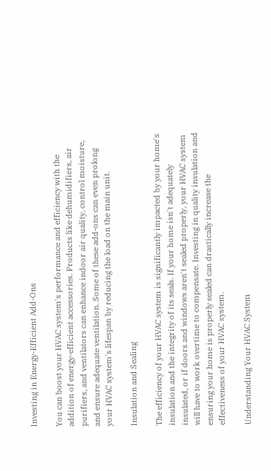Investing in Energy-Efficient Add-Ons

You can boost your HVAC system's performance and efficiency with the addition of energy-efficient accessories. Products like dehumidifiers, air purifiers, and ventilators can enhance indoor air quality, control moisture, and ensure adequate ventilation. Some of these add-ons can even prolong your HVAC system's lifespan by reducing the load on the main unit.

Insulation and Sealing

The efficiency of your HVAC system is significantly impacted by your home's insulation and the integrity of its seals. If your home isn't adequately insulated, or if doors and windows aren't sealed properly, your HVAC system will have to work overtime to compensate. Investing in quality insulation and ensuring your home is properly sealed can drastically increase the effectiveness of your HVAC system.

Understanding Your HVAC System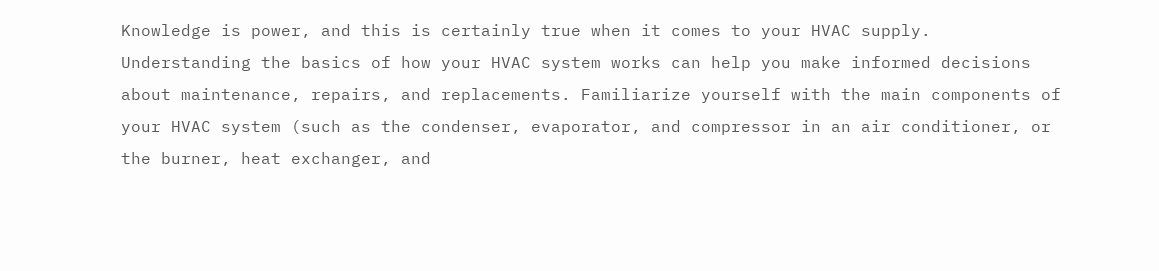Knowledge is power, and this is certainly true when it comes to your HVAC supply. Understanding the basics of how your HVAC system works can help you make informed decisions about maintenance, repairs, and replacements. Familiarize yourself with the main components of your HVAC system (such as the condenser, evaporator, and compressor in an air conditioner, or the burner, heat exchanger, and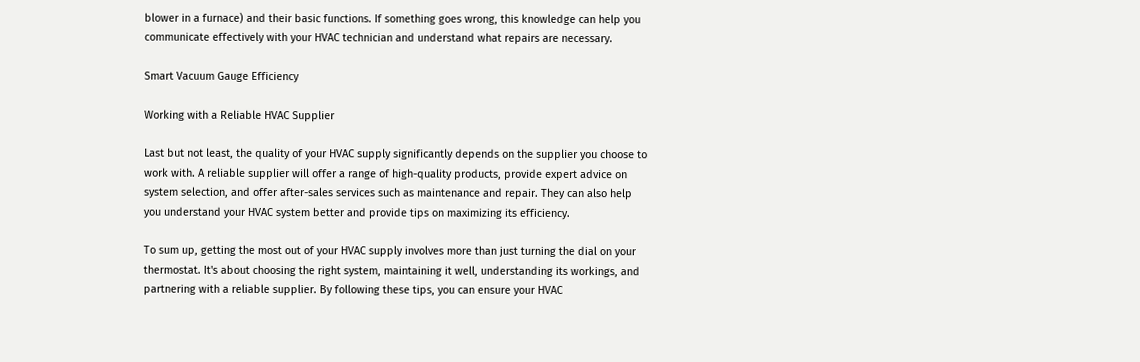blower in a furnace) and their basic functions. If something goes wrong, this knowledge can help you communicate effectively with your HVAC technician and understand what repairs are necessary.

Smart Vacuum Gauge Efficiency

Working with a Reliable HVAC Supplier

Last but not least, the quality of your HVAC supply significantly depends on the supplier you choose to work with. A reliable supplier will offer a range of high-quality products, provide expert advice on system selection, and offer after-sales services such as maintenance and repair. They can also help you understand your HVAC system better and provide tips on maximizing its efficiency.

To sum up, getting the most out of your HVAC supply involves more than just turning the dial on your thermostat. It's about choosing the right system, maintaining it well, understanding its workings, and partnering with a reliable supplier. By following these tips, you can ensure your HVAC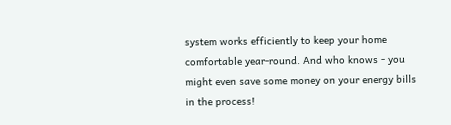system works efficiently to keep your home comfortable year-round. And who knows - you might even save some money on your energy bills in the process!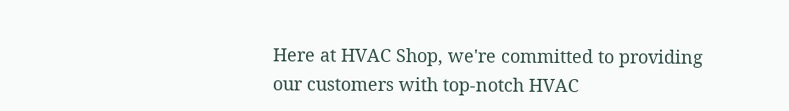Here at HVAC Shop, we're committed to providing our customers with top-notch HVAC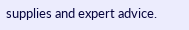supplies and expert advice.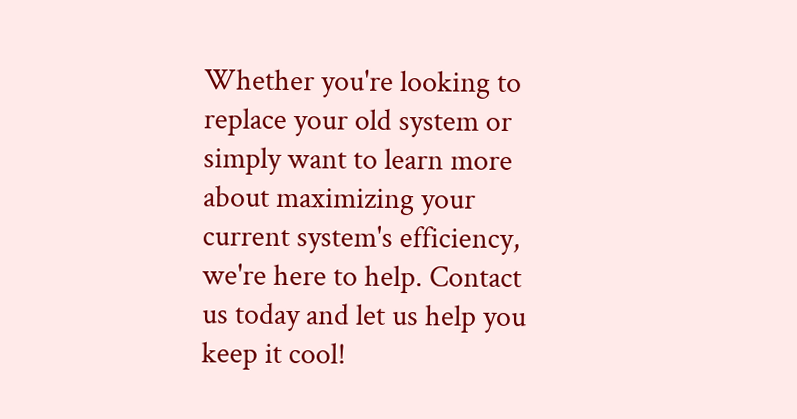Whether you're looking to replace your old system or simply want to learn more about maximizing your current system's efficiency, we're here to help. Contact us today and let us help you keep it cool!